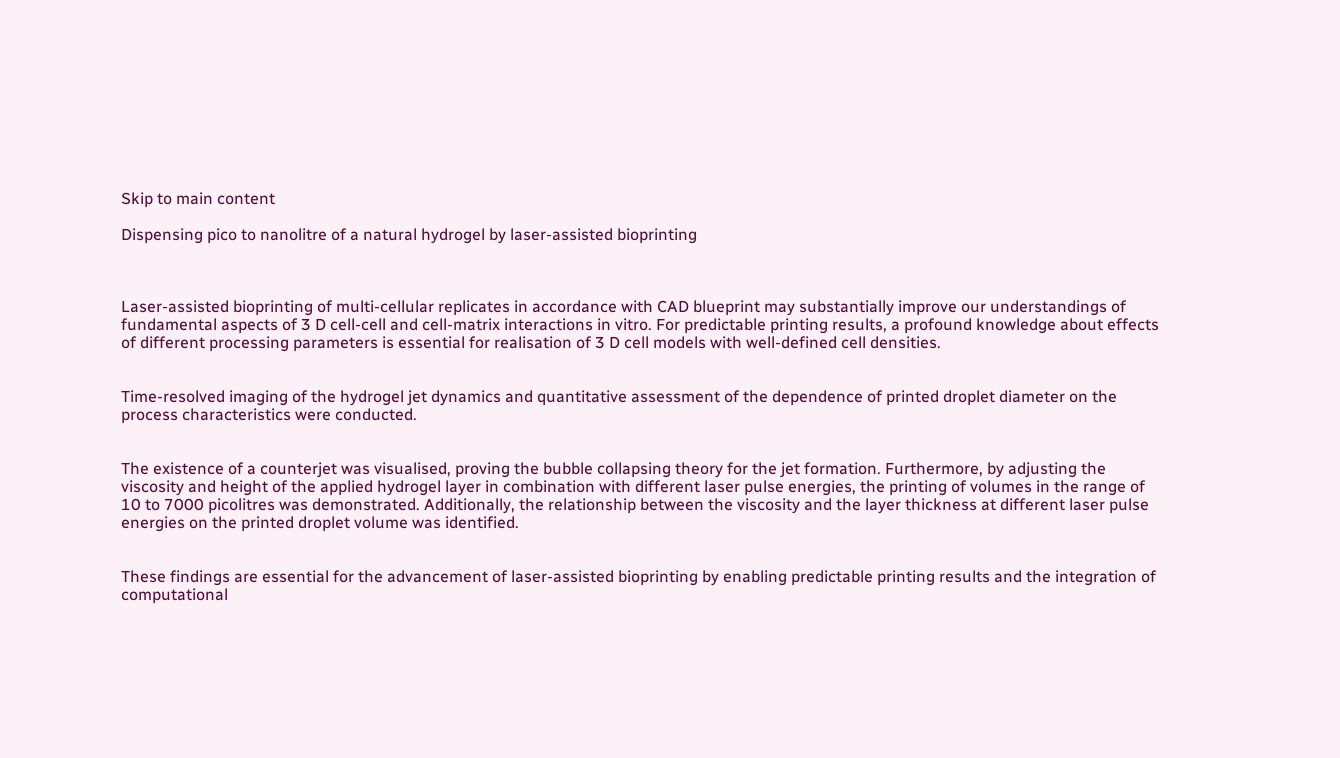Skip to main content

Dispensing pico to nanolitre of a natural hydrogel by laser-assisted bioprinting



Laser-assisted bioprinting of multi-cellular replicates in accordance with CAD blueprint may substantially improve our understandings of fundamental aspects of 3 D cell-cell and cell-matrix interactions in vitro. For predictable printing results, a profound knowledge about effects of different processing parameters is essential for realisation of 3 D cell models with well-defined cell densities.


Time-resolved imaging of the hydrogel jet dynamics and quantitative assessment of the dependence of printed droplet diameter on the process characteristics were conducted.


The existence of a counterjet was visualised, proving the bubble collapsing theory for the jet formation. Furthermore, by adjusting the viscosity and height of the applied hydrogel layer in combination with different laser pulse energies, the printing of volumes in the range of 10 to 7000 picolitres was demonstrated. Additionally, the relationship between the viscosity and the layer thickness at different laser pulse energies on the printed droplet volume was identified.


These findings are essential for the advancement of laser-assisted bioprinting by enabling predictable printing results and the integration of computational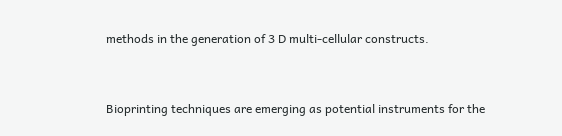methods in the generation of 3 D multi-cellular constructs.


Bioprinting techniques are emerging as potential instruments for the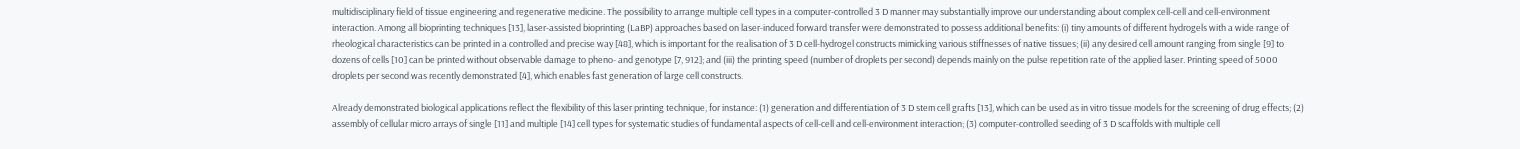multidisciplinary field of tissue engineering and regenerative medicine. The possibility to arrange multiple cell types in a computer-controlled 3 D manner may substantially improve our understanding about complex cell-cell and cell-environment interaction. Among all bioprinting techniques [13], laser-assisted bioprinting (LaBP) approaches based on laser-induced forward transfer were demonstrated to possess additional benefits: (i) tiny amounts of different hydrogels with a wide range of rheological characteristics can be printed in a controlled and precise way [48], which is important for the realisation of 3 D cell-hydrogel constructs mimicking various stiffnesses of native tissues; (ii) any desired cell amount ranging from single [9] to dozens of cells [10] can be printed without observable damage to pheno- and genotype [7, 912]; and (iii) the printing speed (number of droplets per second) depends mainly on the pulse repetition rate of the applied laser. Printing speed of 5000 droplets per second was recently demonstrated [4], which enables fast generation of large cell constructs.

Already demonstrated biological applications reflect the flexibility of this laser printing technique, for instance: (1) generation and differentiation of 3 D stem cell grafts [13], which can be used as in vitro tissue models for the screening of drug effects; (2) assembly of cellular micro arrays of single [11] and multiple [14] cell types for systematic studies of fundamental aspects of cell-cell and cell-environment interaction; (3) computer-controlled seeding of 3 D scaffolds with multiple cell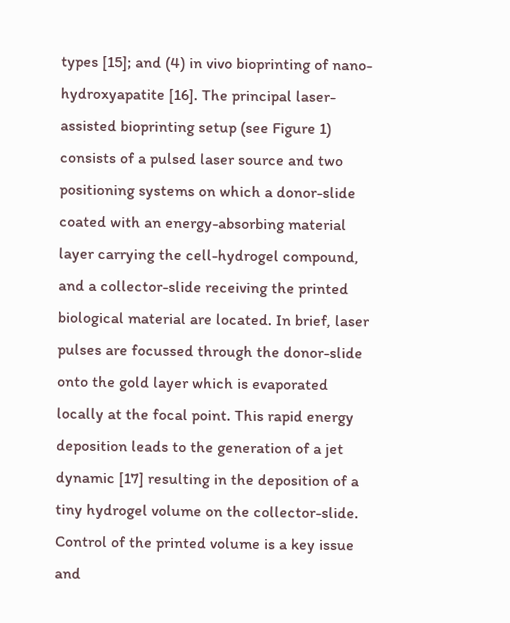types [15]; and (4) in vivo bioprinting of nano-hydroxyapatite [16]. The principal laser-assisted bioprinting setup (see Figure 1) consists of a pulsed laser source and two positioning systems on which a donor-slide coated with an energy-absorbing material layer carrying the cell-hydrogel compound, and a collector-slide receiving the printed biological material are located. In brief, laser pulses are focussed through the donor-slide onto the gold layer which is evaporated locally at the focal point. This rapid energy deposition leads to the generation of a jet dynamic [17] resulting in the deposition of a tiny hydrogel volume on the collector-slide. Control of the printed volume is a key issue and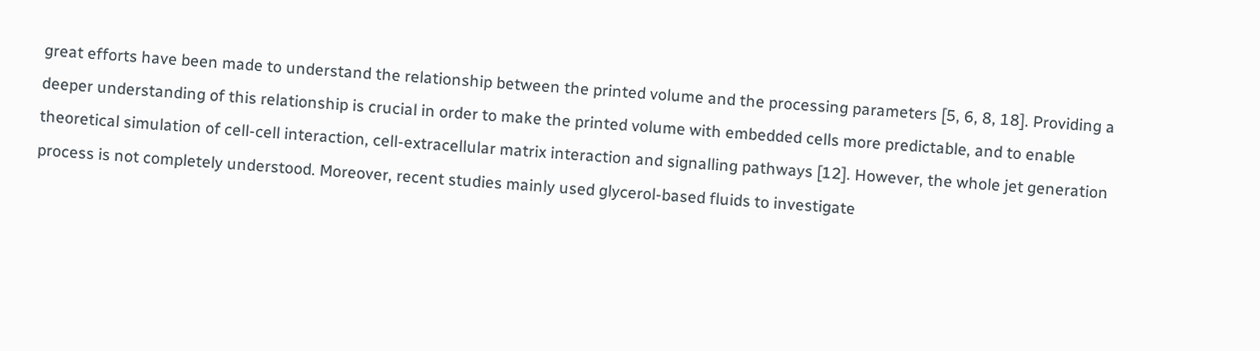great efforts have been made to understand the relationship between the printed volume and the processing parameters [5, 6, 8, 18]. Providing a deeper understanding of this relationship is crucial in order to make the printed volume with embedded cells more predictable, and to enable theoretical simulation of cell-cell interaction, cell-extracellular matrix interaction and signalling pathways [12]. However, the whole jet generation process is not completely understood. Moreover, recent studies mainly used glycerol-based fluids to investigate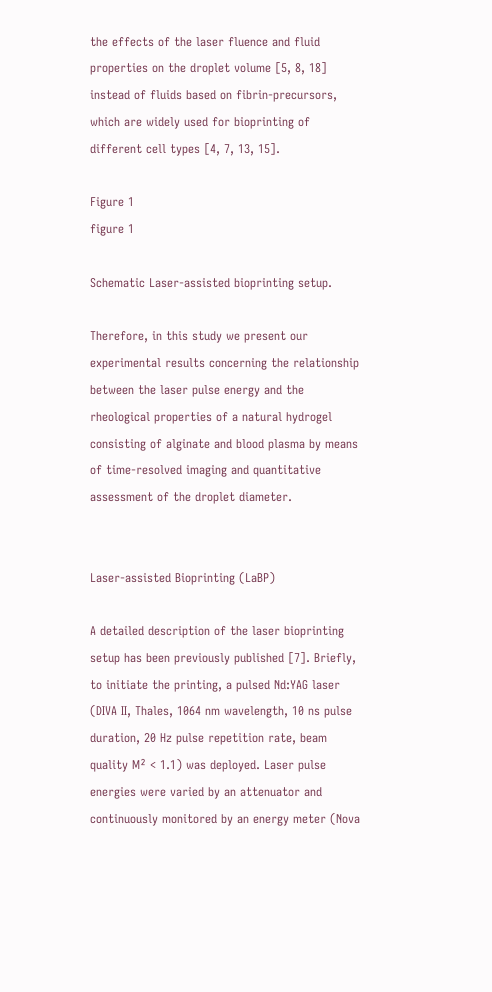the effects of the laser fluence and fluid properties on the droplet volume [5, 8, 18] instead of fluids based on fibrin-precursors, which are widely used for bioprinting of different cell types [4, 7, 13, 15].

Figure 1
figure 1

Schematic Laser-assisted bioprinting setup.

Therefore, in this study we present our experimental results concerning the relationship between the laser pulse energy and the rheological properties of a natural hydrogel consisting of alginate and blood plasma by means of time-resolved imaging and quantitative assessment of the droplet diameter.


Laser-assisted Bioprinting (LaBP)

A detailed description of the laser bioprinting setup has been previously published [7]. Briefly, to initiate the printing, a pulsed Nd:YAG laser (DIVA II, Thales, 1064 nm wavelength, 10 ns pulse duration, 20 Hz pulse repetition rate, beam quality M² < 1.1) was deployed. Laser pulse energies were varied by an attenuator and continuously monitored by an energy meter (Nova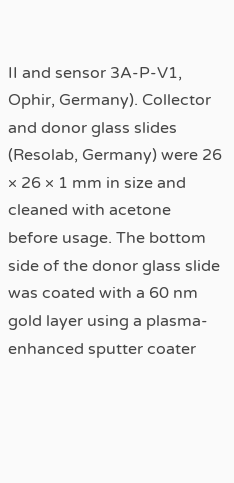II and sensor 3A-P-V1, Ophir, Germany). Collector and donor glass slides (Resolab, Germany) were 26 × 26 × 1 mm in size and cleaned with acetone before usage. The bottom side of the donor glass slide was coated with a 60 nm gold layer using a plasma-enhanced sputter coater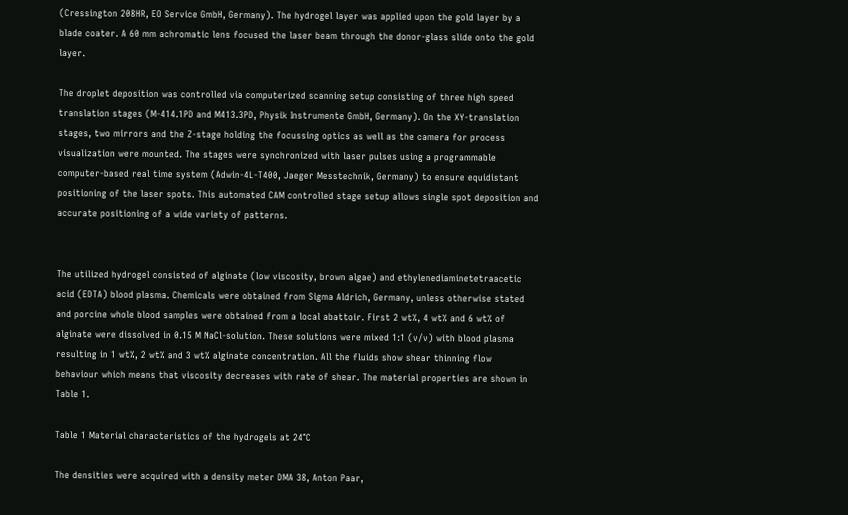(Cressington 208HR, EO Service GmbH, Germany). The hydrogel layer was applied upon the gold layer by a blade coater. A 60 mm achromatic lens focused the laser beam through the donor-glass slide onto the gold layer.

The droplet deposition was controlled via computerized scanning setup consisting of three high speed translation stages (M-414.1PD and M413.3PD, Physik Instrumente GmbH, Germany). On the XY-translation stages, two mirrors and the Z-stage holding the focussing optics as well as the camera for process visualization were mounted. The stages were synchronized with laser pulses using a programmable computer-based real time system (Adwin-4L-T400, Jaeger Messtechnik, Germany) to ensure equidistant positioning of the laser spots. This automated CAM controlled stage setup allows single spot deposition and accurate positioning of a wide variety of patterns.


The utilized hydrogel consisted of alginate (low viscosity, brown algae) and ethylenediaminetetraacetic acid (EDTA) blood plasma. Chemicals were obtained from Sigma Aldrich, Germany, unless otherwise stated and porcine whole blood samples were obtained from a local abattoir. First 2 wt%, 4 wt% and 6 wt% of alginate were dissolved in 0.15 M NaCl-solution. These solutions were mixed 1:1 (v/v) with blood plasma resulting in 1 wt%, 2 wt% and 3 wt% alginate concentration. All the fluids show shear thinning flow behaviour which means that viscosity decreases with rate of shear. The material properties are shown in Table 1.

Table 1 Material characteristics of the hydrogels at 24°C

The densities were acquired with a density meter DMA 38, Anton Paar,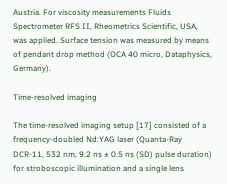Austria. For viscosity measurements Fluids Spectrometer RFS II, Rheometrics Scientific, USA, was applied. Surface tension was measured by means of pendant drop method (OCA 40 micro, Dataphysics, Germany).

Time-resolved imaging

The time-resolved imaging setup [17] consisted of a frequency-doubled Nd:YAG laser (Quanta-Ray DCR-11, 532 nm, 9.2 ns ± 0.5 ns (SD) pulse duration) for stroboscopic illumination and a single lens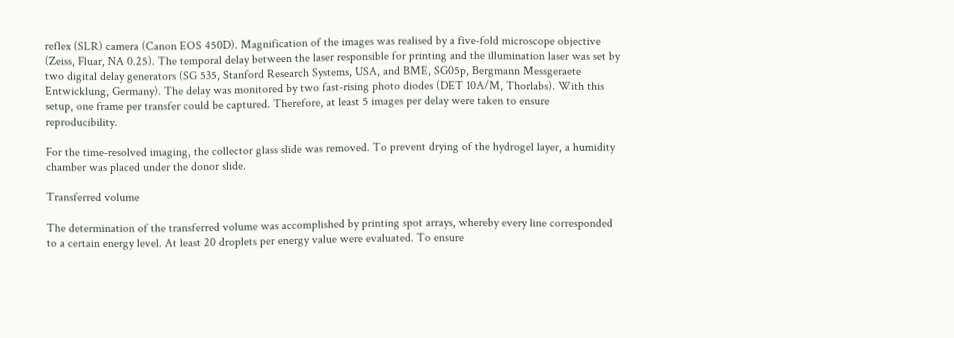reflex (SLR) camera (Canon EOS 450D). Magnification of the images was realised by a five-fold microscope objective (Zeiss, Fluar, NA 0.25). The temporal delay between the laser responsible for printing and the illumination laser was set by two digital delay generators (SG 535, Stanford Research Systems, USA, and BME, SG05p, Bergmann Messgeraete Entwicklung, Germany). The delay was monitored by two fast-rising photo diodes (DET 10A/M, Thorlabs). With this setup, one frame per transfer could be captured. Therefore, at least 5 images per delay were taken to ensure reproducibility.

For the time-resolved imaging, the collector glass slide was removed. To prevent drying of the hydrogel layer, a humidity chamber was placed under the donor slide.

Transferred volume

The determination of the transferred volume was accomplished by printing spot arrays, whereby every line corresponded to a certain energy level. At least 20 droplets per energy value were evaluated. To ensure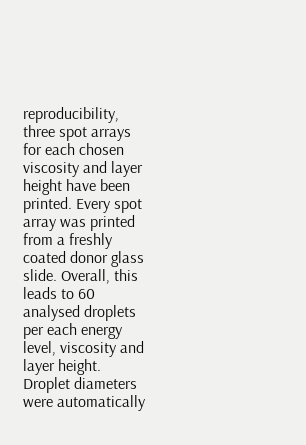reproducibility, three spot arrays for each chosen viscosity and layer height have been printed. Every spot array was printed from a freshly coated donor glass slide. Overall, this leads to 60 analysed droplets per each energy level, viscosity and layer height. Droplet diameters were automatically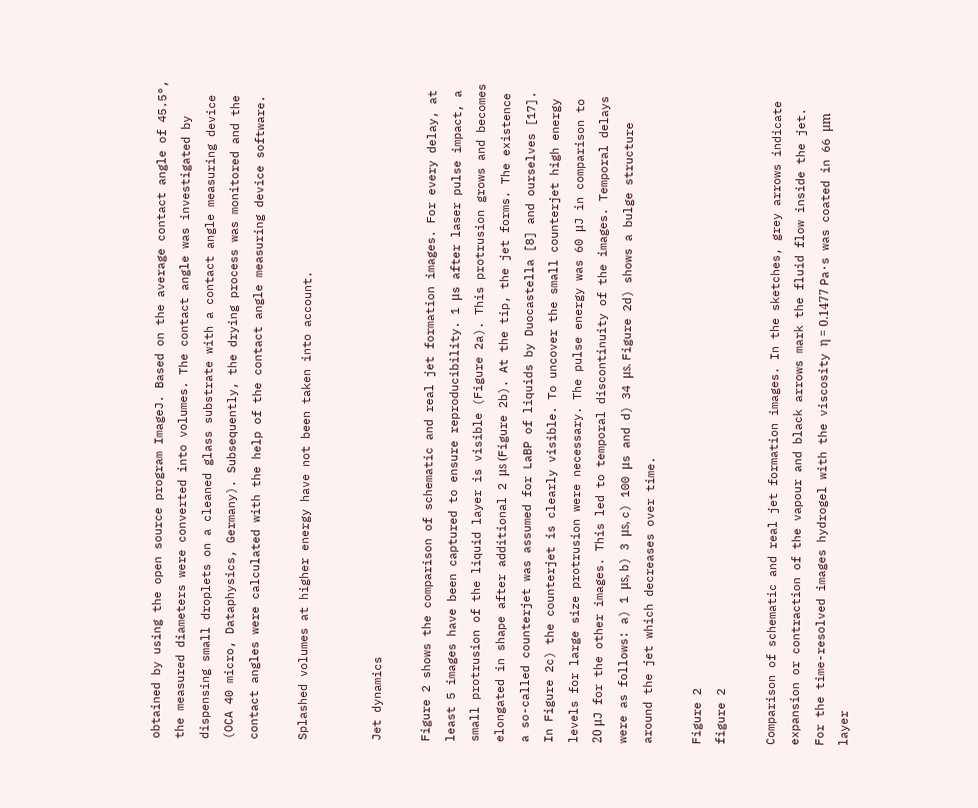obtained by using the open source program ImageJ. Based on the average contact angle of 45.5°, the measured diameters were converted into volumes. The contact angle was investigated by dispensing small droplets on a cleaned glass substrate with a contact angle measuring device (OCA 40 micro, Dataphysics, Germany). Subsequently, the drying process was monitored and the contact angles were calculated with the help of the contact angle measuring device software.

Splashed volumes at higher energy have not been taken into account.


Jet dynamics

Figure 2 shows the comparison of schematic and real jet formation images. For every delay, at least 5 images have been captured to ensure reproducibility. 1 μs after laser pulse impact, a small protrusion of the liquid layer is visible (Figure 2a). This protrusion grows and becomes elongated in shape after additional 2 μs (Figure 2b). At the tip, the jet forms. The existence a so-called counterjet was assumed for LaBP of liquids by Duocastella [8] and ourselves [17]. In Figure 2c) the counterjet is clearly visible. To uncover the small counterjet high energy levels for large size protrusion were necessary. The pulse energy was 60 μJ in comparison to 20 μJ for the other images. This led to temporal discontinuity of the images. Temporal delays were as follows: a) 1 μs, b) 3 μs, c) 100 μs and d) 34 μs. Figure 2d) shows a bulge structure around the jet which decreases over time.

Figure 2
figure 2

Comparison of schematic and real jet formation images. In the sketches, grey arrows indicate expansion or contraction of the vapour and black arrows mark the fluid flow inside the jet. For the time-resolved images hydrogel with the viscosity η = 0.1477 Pa·s was coated in 66 μm layer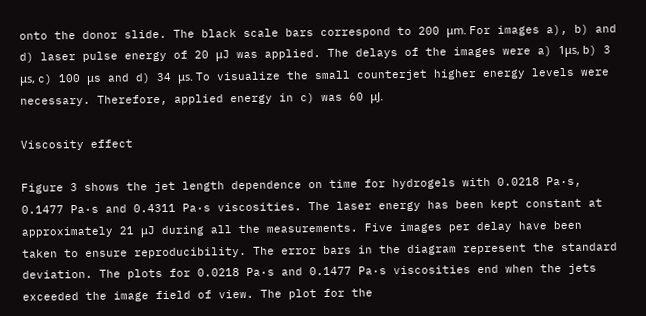onto the donor slide. The black scale bars correspond to 200 μm. For images a), b) and d) laser pulse energy of 20 μJ was applied. The delays of the images were a) 1μs, b) 3 μs, c) 100 μs and d) 34 μs. To visualize the small counterjet higher energy levels were necessary. Therefore, applied energy in c) was 60 μJ.

Viscosity effect

Figure 3 shows the jet length dependence on time for hydrogels with 0.0218 Pa·s, 0.1477 Pa·s and 0.4311 Pa·s viscosities. The laser energy has been kept constant at approximately 21 μJ during all the measurements. Five images per delay have been taken to ensure reproducibility. The error bars in the diagram represent the standard deviation. The plots for 0.0218 Pa·s and 0.1477 Pa·s viscosities end when the jets exceeded the image field of view. The plot for the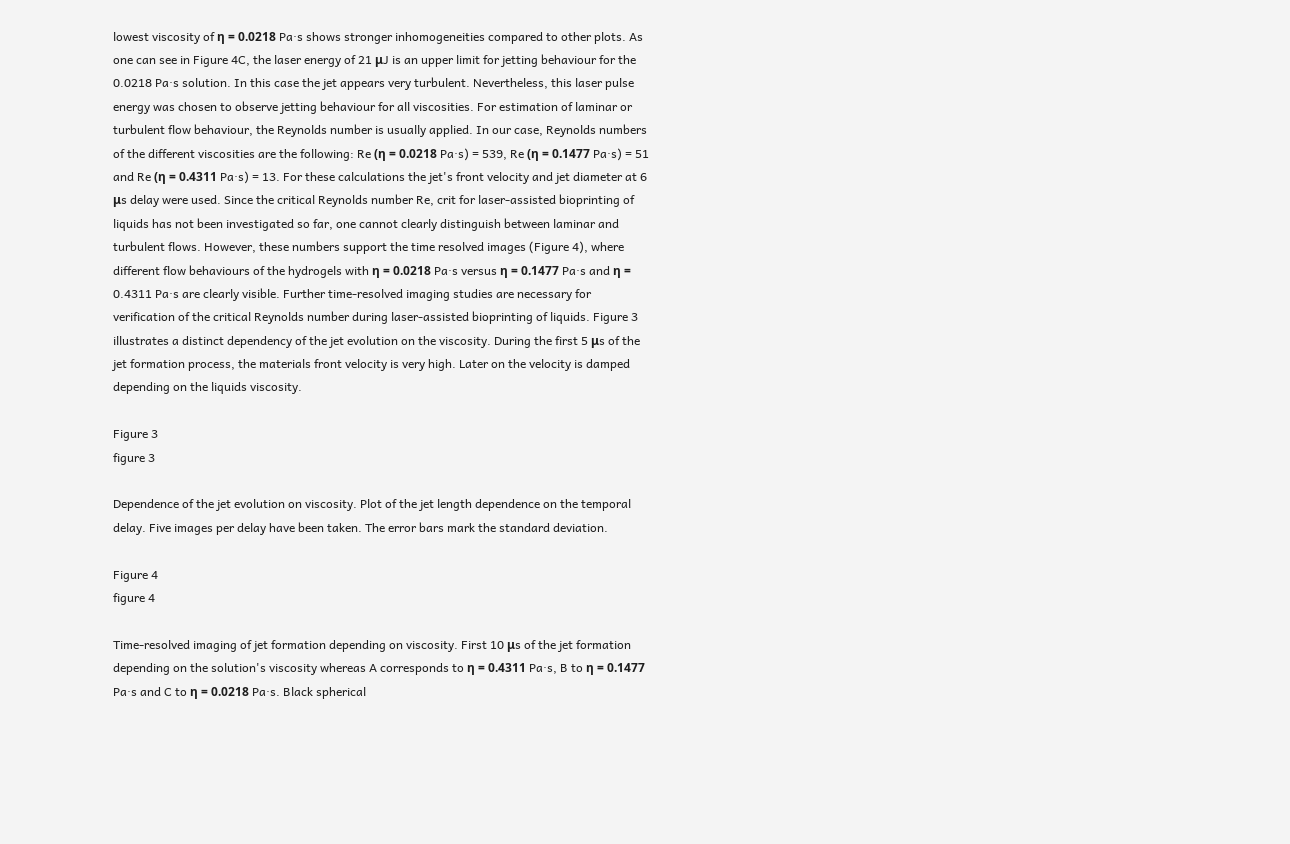lowest viscosity of η = 0.0218 Pa·s shows stronger inhomogeneities compared to other plots. As one can see in Figure 4C, the laser energy of 21 μJ is an upper limit for jetting behaviour for the 0.0218 Pa·s solution. In this case the jet appears very turbulent. Nevertheless, this laser pulse energy was chosen to observe jetting behaviour for all viscosities. For estimation of laminar or turbulent flow behaviour, the Reynolds number is usually applied. In our case, Reynolds numbers of the different viscosities are the following: Re (η = 0.0218 Pa·s) = 539, Re (η = 0.1477 Pa·s) = 51 and Re (η = 0.4311 Pa·s) = 13. For these calculations the jet's front velocity and jet diameter at 6 μs delay were used. Since the critical Reynolds number Re, crit for laser-assisted bioprinting of liquids has not been investigated so far, one cannot clearly distinguish between laminar and turbulent flows. However, these numbers support the time resolved images (Figure 4), where different flow behaviours of the hydrogels with η = 0.0218 Pa·s versus η = 0.1477 Pa·s and η = 0.4311 Pa·s are clearly visible. Further time-resolved imaging studies are necessary for verification of the critical Reynolds number during laser-assisted bioprinting of liquids. Figure 3 illustrates a distinct dependency of the jet evolution on the viscosity. During the first 5 μs of the jet formation process, the materials front velocity is very high. Later on the velocity is damped depending on the liquids viscosity.

Figure 3
figure 3

Dependence of the jet evolution on viscosity. Plot of the jet length dependence on the temporal delay. Five images per delay have been taken. The error bars mark the standard deviation.

Figure 4
figure 4

Time-resolved imaging of jet formation depending on viscosity. First 10 μs of the jet formation depending on the solution's viscosity whereas A corresponds to η = 0.4311 Pa·s, B to η = 0.1477 Pa·s and C to η = 0.0218 Pa·s. Black spherical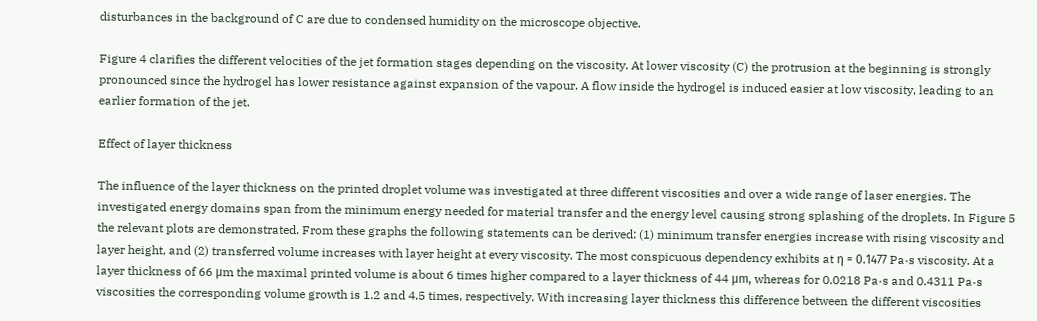disturbances in the background of C are due to condensed humidity on the microscope objective.

Figure 4 clarifies the different velocities of the jet formation stages depending on the viscosity. At lower viscosity (C) the protrusion at the beginning is strongly pronounced since the hydrogel has lower resistance against expansion of the vapour. A flow inside the hydrogel is induced easier at low viscosity, leading to an earlier formation of the jet.

Effect of layer thickness

The influence of the layer thickness on the printed droplet volume was investigated at three different viscosities and over a wide range of laser energies. The investigated energy domains span from the minimum energy needed for material transfer and the energy level causing strong splashing of the droplets. In Figure 5 the relevant plots are demonstrated. From these graphs the following statements can be derived: (1) minimum transfer energies increase with rising viscosity and layer height, and (2) transferred volume increases with layer height at every viscosity. The most conspicuous dependency exhibits at η = 0.1477 Pa·s viscosity. At a layer thickness of 66 μm the maximal printed volume is about 6 times higher compared to a layer thickness of 44 μm, whereas for 0.0218 Pa·s and 0.4311 Pa·s viscosities the corresponding volume growth is 1.2 and 4.5 times, respectively. With increasing layer thickness this difference between the different viscosities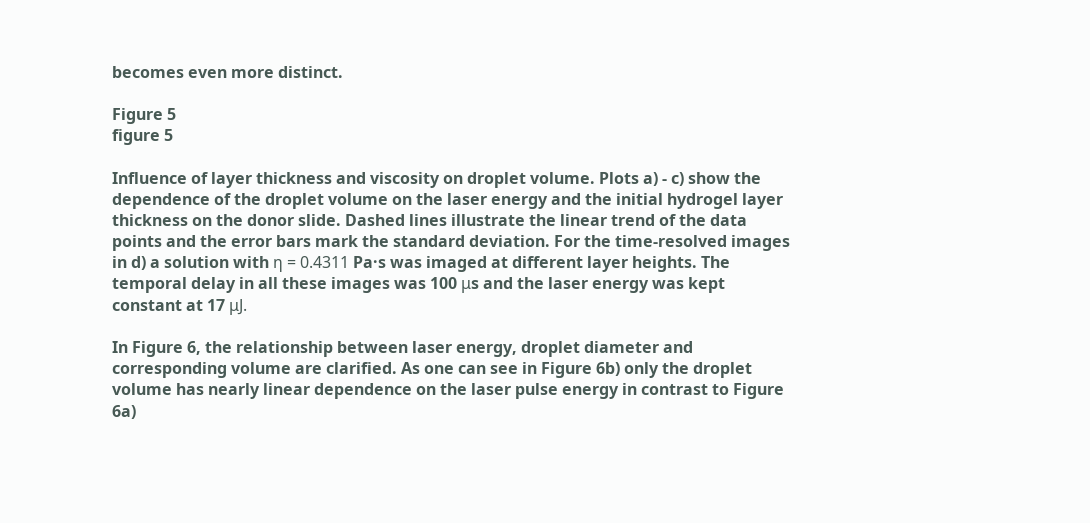becomes even more distinct.

Figure 5
figure 5

Influence of layer thickness and viscosity on droplet volume. Plots a) - c) show the dependence of the droplet volume on the laser energy and the initial hydrogel layer thickness on the donor slide. Dashed lines illustrate the linear trend of the data points and the error bars mark the standard deviation. For the time-resolved images in d) a solution with η = 0.4311 Pa·s was imaged at different layer heights. The temporal delay in all these images was 100 μs and the laser energy was kept constant at 17 μJ.

In Figure 6, the relationship between laser energy, droplet diameter and corresponding volume are clarified. As one can see in Figure 6b) only the droplet volume has nearly linear dependence on the laser pulse energy in contrast to Figure 6a)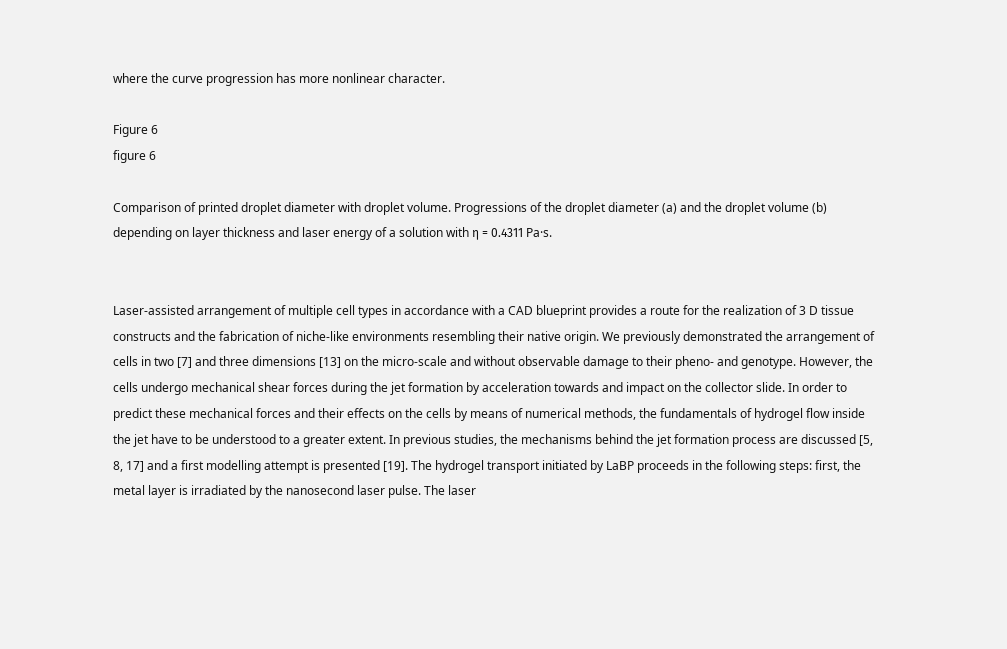where the curve progression has more nonlinear character.

Figure 6
figure 6

Comparison of printed droplet diameter with droplet volume. Progressions of the droplet diameter (a) and the droplet volume (b) depending on layer thickness and laser energy of a solution with η = 0.4311 Pa·s.


Laser-assisted arrangement of multiple cell types in accordance with a CAD blueprint provides a route for the realization of 3 D tissue constructs and the fabrication of niche-like environments resembling their native origin. We previously demonstrated the arrangement of cells in two [7] and three dimensions [13] on the micro-scale and without observable damage to their pheno- and genotype. However, the cells undergo mechanical shear forces during the jet formation by acceleration towards and impact on the collector slide. In order to predict these mechanical forces and their effects on the cells by means of numerical methods, the fundamentals of hydrogel flow inside the jet have to be understood to a greater extent. In previous studies, the mechanisms behind the jet formation process are discussed [5, 8, 17] and a first modelling attempt is presented [19]. The hydrogel transport initiated by LaBP proceeds in the following steps: first, the metal layer is irradiated by the nanosecond laser pulse. The laser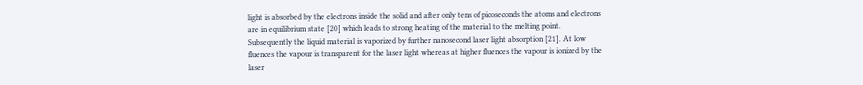light is absorbed by the electrons inside the solid and after only tens of picoseconds the atoms and electrons are in equilibrium state [20] which leads to strong heating of the material to the melting point. Subsequently the liquid material is vaporized by further nanosecond laser light absorption [21]. At low fluences the vapour is transparent for the laser light whereas at higher fluences the vapour is ionized by the laser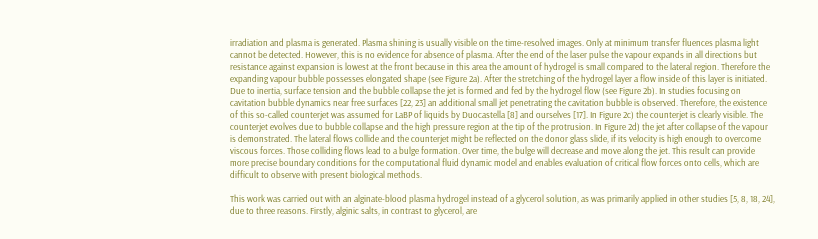irradiation and plasma is generated. Plasma shining is usually visible on the time-resolved images. Only at minimum transfer fluences plasma light cannot be detected. However, this is no evidence for absence of plasma. After the end of the laser pulse the vapour expands in all directions but resistance against expansion is lowest at the front because in this area the amount of hydrogel is small compared to the lateral region. Therefore the expanding vapour bubble possesses elongated shape (see Figure 2a). After the stretching of the hydrogel layer a flow inside of this layer is initiated. Due to inertia, surface tension and the bubble collapse the jet is formed and fed by the hydrogel flow (see Figure 2b). In studies focusing on cavitation bubble dynamics near free surfaces [22, 23] an additional small jet penetrating the cavitation bubble is observed. Therefore, the existence of this so-called counterjet was assumed for LaBP of liquids by Duocastella [8] and ourselves [17]. In Figure 2c) the counterjet is clearly visible. The counterjet evolves due to bubble collapse and the high pressure region at the tip of the protrusion. In Figure 2d) the jet after collapse of the vapour is demonstrated. The lateral flows collide and the counterjet might be reflected on the donor glass slide, if its velocity is high enough to overcome viscous forces. Those colliding flows lead to a bulge formation. Over time, the bulge will decrease and move along the jet. This result can provide more precise boundary conditions for the computational fluid dynamic model and enables evaluation of critical flow forces onto cells, which are difficult to observe with present biological methods.

This work was carried out with an alginate-blood plasma hydrogel instead of a glycerol solution, as was primarily applied in other studies [5, 8, 18, 24], due to three reasons. Firstly, alginic salts, in contrast to glycerol, are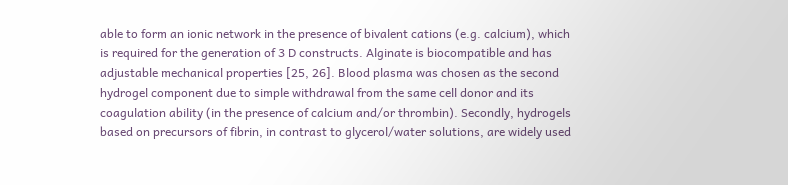able to form an ionic network in the presence of bivalent cations (e.g. calcium), which is required for the generation of 3 D constructs. Alginate is biocompatible and has adjustable mechanical properties [25, 26]. Blood plasma was chosen as the second hydrogel component due to simple withdrawal from the same cell donor and its coagulation ability (in the presence of calcium and/or thrombin). Secondly, hydrogels based on precursors of fibrin, in contrast to glycerol/water solutions, are widely used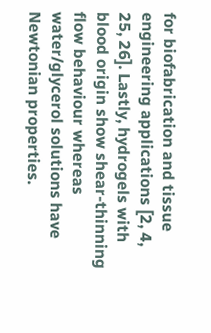for biofabrication and tissue engineering applications [2, 4, 25, 26]. Lastly, hydrogels with blood origin show shear-thinning flow behaviour whereas water/glycerol solutions have Newtonian properties.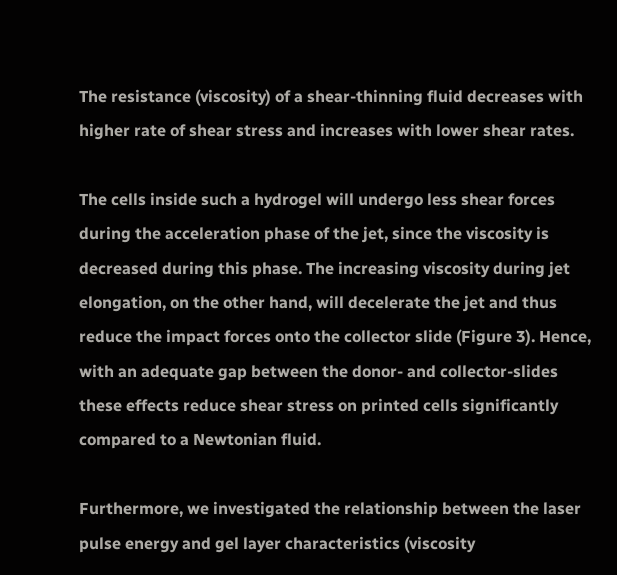The resistance (viscosity) of a shear-thinning fluid decreases with higher rate of shear stress and increases with lower shear rates.

The cells inside such a hydrogel will undergo less shear forces during the acceleration phase of the jet, since the viscosity is decreased during this phase. The increasing viscosity during jet elongation, on the other hand, will decelerate the jet and thus reduce the impact forces onto the collector slide (Figure 3). Hence, with an adequate gap between the donor- and collector-slides these effects reduce shear stress on printed cells significantly compared to a Newtonian fluid.

Furthermore, we investigated the relationship between the laser pulse energy and gel layer characteristics (viscosity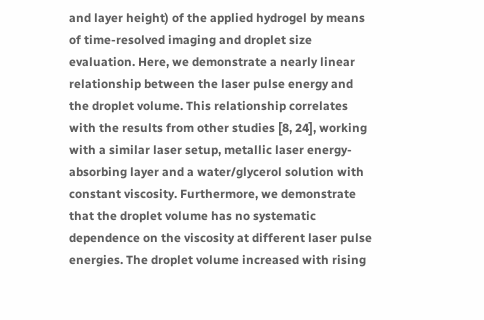and layer height) of the applied hydrogel by means of time-resolved imaging and droplet size evaluation. Here, we demonstrate a nearly linear relationship between the laser pulse energy and the droplet volume. This relationship correlates with the results from other studies [8, 24], working with a similar laser setup, metallic laser energy-absorbing layer and a water/glycerol solution with constant viscosity. Furthermore, we demonstrate that the droplet volume has no systematic dependence on the viscosity at different laser pulse energies. The droplet volume increased with rising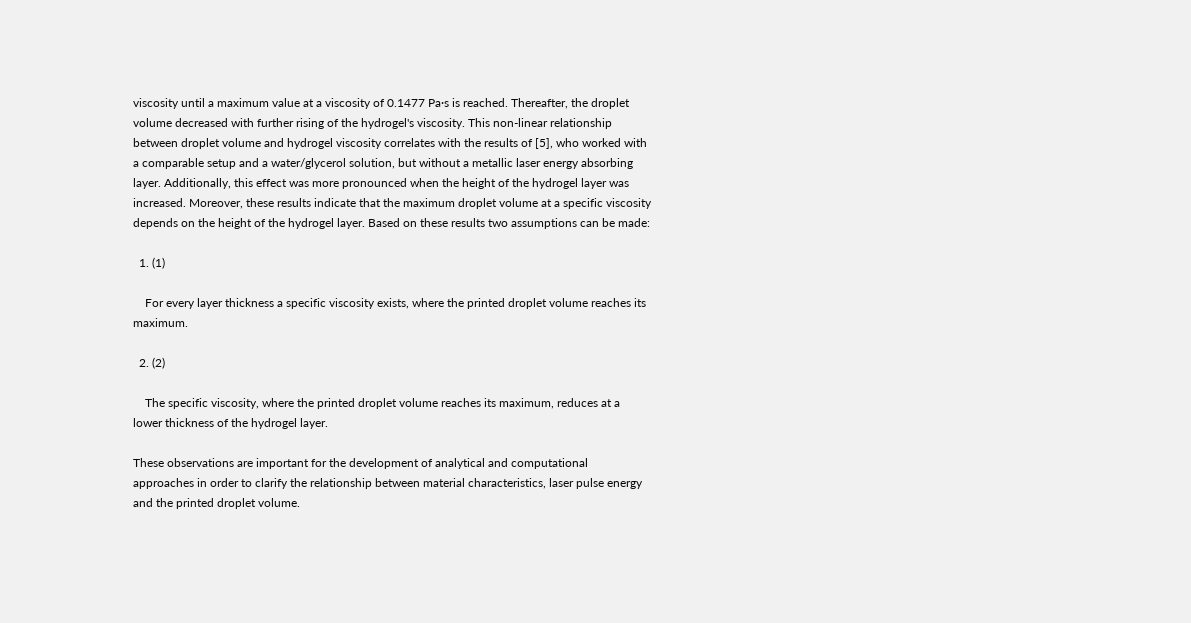viscosity until a maximum value at a viscosity of 0.1477 Pa·s is reached. Thereafter, the droplet volume decreased with further rising of the hydrogel's viscosity. This non-linear relationship between droplet volume and hydrogel viscosity correlates with the results of [5], who worked with a comparable setup and a water/glycerol solution, but without a metallic laser energy absorbing layer. Additionally, this effect was more pronounced when the height of the hydrogel layer was increased. Moreover, these results indicate that the maximum droplet volume at a specific viscosity depends on the height of the hydrogel layer. Based on these results two assumptions can be made:

  1. (1)

    For every layer thickness a specific viscosity exists, where the printed droplet volume reaches its maximum.

  2. (2)

    The specific viscosity, where the printed droplet volume reaches its maximum, reduces at a lower thickness of the hydrogel layer.

These observations are important for the development of analytical and computational approaches in order to clarify the relationship between material characteristics, laser pulse energy and the printed droplet volume.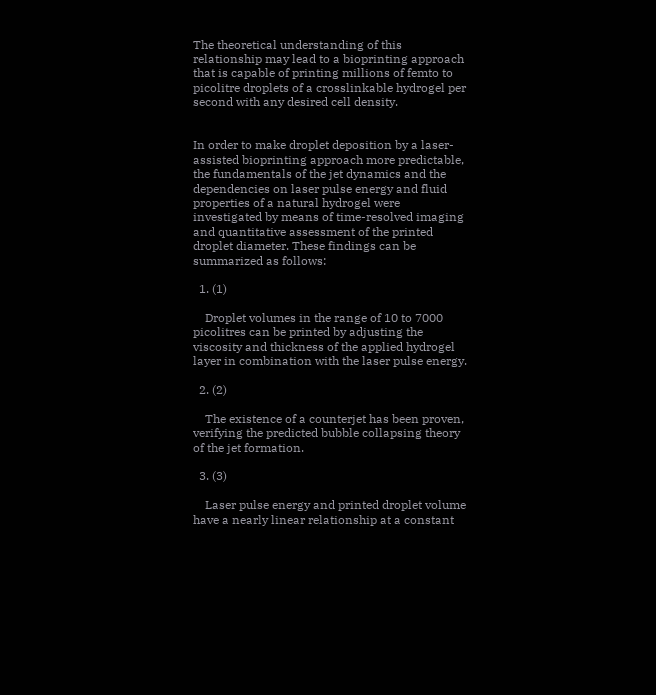The theoretical understanding of this relationship may lead to a bioprinting approach that is capable of printing millions of femto to picolitre droplets of a crosslinkable hydrogel per second with any desired cell density.


In order to make droplet deposition by a laser-assisted bioprinting approach more predictable, the fundamentals of the jet dynamics and the dependencies on laser pulse energy and fluid properties of a natural hydrogel were investigated by means of time-resolved imaging and quantitative assessment of the printed droplet diameter. These findings can be summarized as follows:

  1. (1)

    Droplet volumes in the range of 10 to 7000 picolitres can be printed by adjusting the viscosity and thickness of the applied hydrogel layer in combination with the laser pulse energy.

  2. (2)

    The existence of a counterjet has been proven, verifying the predicted bubble collapsing theory of the jet formation.

  3. (3)

    Laser pulse energy and printed droplet volume have a nearly linear relationship at a constant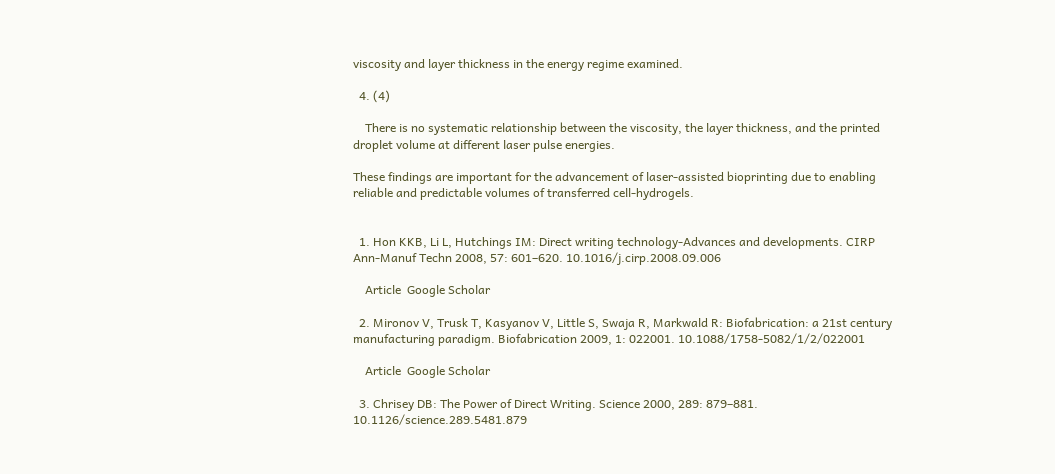viscosity and layer thickness in the energy regime examined.

  4. (4)

    There is no systematic relationship between the viscosity, the layer thickness, and the printed droplet volume at different laser pulse energies.

These findings are important for the advancement of laser-assisted bioprinting due to enabling reliable and predictable volumes of transferred cell-hydrogels.


  1. Hon KKB, Li L, Hutchings IM: Direct writing technology-Advances and developments. CIRP Ann-Manuf Techn 2008, 57: 601–620. 10.1016/j.cirp.2008.09.006

    Article  Google Scholar

  2. Mironov V, Trusk T, Kasyanov V, Little S, Swaja R, Markwald R: Biofabrication: a 21st century manufacturing paradigm. Biofabrication 2009, 1: 022001. 10.1088/1758-5082/1/2/022001

    Article  Google Scholar

  3. Chrisey DB: The Power of Direct Writing. Science 2000, 289: 879–881. 10.1126/science.289.5481.879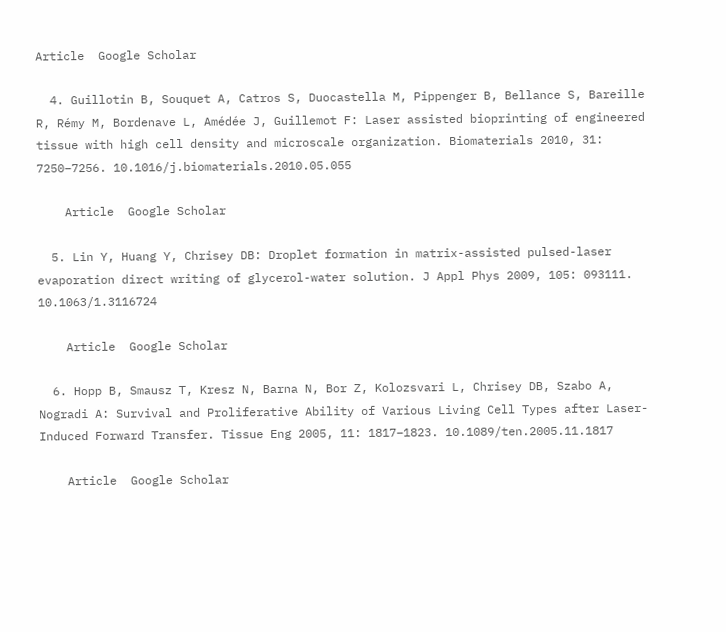Article  Google Scholar

  4. Guillotin B, Souquet A, Catros S, Duocastella M, Pippenger B, Bellance S, Bareille R, Rémy M, Bordenave L, Amédée J, Guillemot F: Laser assisted bioprinting of engineered tissue with high cell density and microscale organization. Biomaterials 2010, 31: 7250–7256. 10.1016/j.biomaterials.2010.05.055

    Article  Google Scholar

  5. Lin Y, Huang Y, Chrisey DB: Droplet formation in matrix-assisted pulsed-laser evaporation direct writing of glycerol-water solution. J Appl Phys 2009, 105: 093111. 10.1063/1.3116724

    Article  Google Scholar

  6. Hopp B, Smausz T, Kresz N, Barna N, Bor Z, Kolozsvari L, Chrisey DB, Szabo A, Nogradi A: Survival and Proliferative Ability of Various Living Cell Types after Laser-Induced Forward Transfer. Tissue Eng 2005, 11: 1817–1823. 10.1089/ten.2005.11.1817

    Article  Google Scholar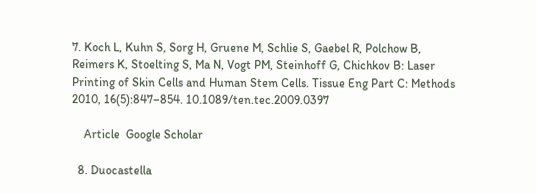7. Koch L, Kuhn S, Sorg H, Gruene M, Schlie S, Gaebel R, Polchow B, Reimers K, Stoelting S, Ma N, Vogt PM, Steinhoff G, Chichkov B: Laser Printing of Skin Cells and Human Stem Cells. Tissue Eng Part C: Methods 2010, 16(5):847–854. 10.1089/ten.tec.2009.0397

    Article  Google Scholar

  8. Duocastella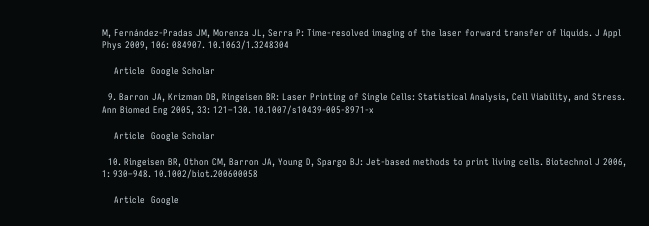M, Fernández-Pradas JM, Morenza JL, Serra P: Time-resolved imaging of the laser forward transfer of liquids. J Appl Phys 2009, 106: 084907. 10.1063/1.3248304

    Article  Google Scholar

  9. Barron JA, Krizman DB, Ringeisen BR: Laser Printing of Single Cells: Statistical Analysis, Cell Viability, and Stress. Ann Biomed Eng 2005, 33: 121–130. 10.1007/s10439-005-8971-x

    Article  Google Scholar

  10. Ringeisen BR, Othon CM, Barron JA, Young D, Spargo BJ: Jet-based methods to print living cells. Biotechnol J 2006, 1: 930–948. 10.1002/biot.200600058

    Article  Google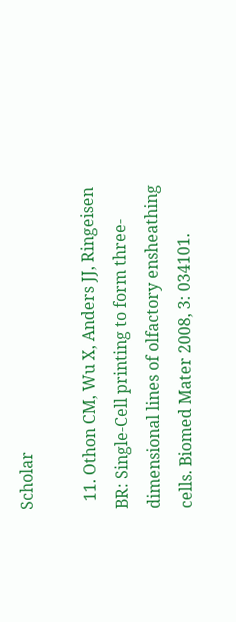Scholar

  11. Othon CM, Wu X, Anders JJ, Ringeisen BR: Single-Cell printing to form three-dimensional lines of olfactory ensheathing cells. Biomed Mater 2008, 3: 034101.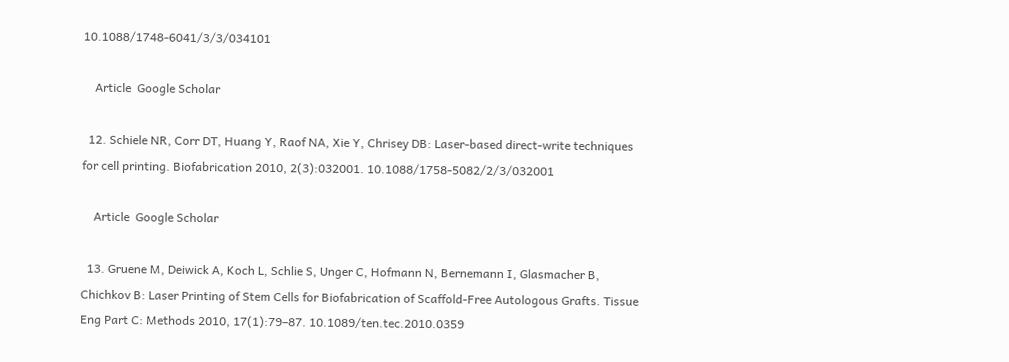10.1088/1748-6041/3/3/034101

    Article  Google Scholar

  12. Schiele NR, Corr DT, Huang Y, Raof NA, Xie Y, Chrisey DB: Laser-based direct-write techniques for cell printing. Biofabrication 2010, 2(3):032001. 10.1088/1758-5082/2/3/032001

    Article  Google Scholar

  13. Gruene M, Deiwick A, Koch L, Schlie S, Unger C, Hofmann N, Bernemann I, Glasmacher B, Chichkov B: Laser Printing of Stem Cells for Biofabrication of Scaffold-Free Autologous Grafts. Tissue Eng Part C: Methods 2010, 17(1):79–87. 10.1089/ten.tec.2010.0359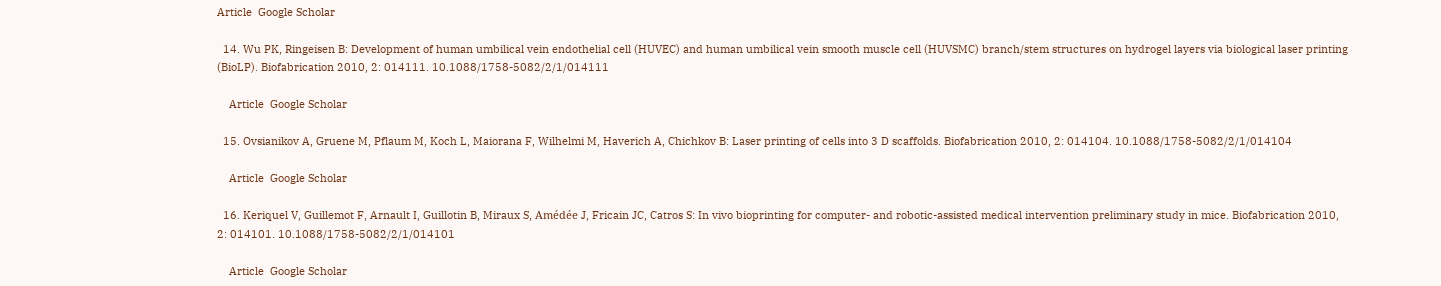Article  Google Scholar

  14. Wu PK, Ringeisen B: Development of human umbilical vein endothelial cell (HUVEC) and human umbilical vein smooth muscle cell (HUVSMC) branch/stem structures on hydrogel layers via biological laser printing (BioLP). Biofabrication 2010, 2: 014111. 10.1088/1758-5082/2/1/014111

    Article  Google Scholar

  15. Ovsianikov A, Gruene M, Pflaum M, Koch L, Maiorana F, Wilhelmi M, Haverich A, Chichkov B: Laser printing of cells into 3 D scaffolds. Biofabrication 2010, 2: 014104. 10.1088/1758-5082/2/1/014104

    Article  Google Scholar

  16. Keriquel V, Guillemot F, Arnault I, Guillotin B, Miraux S, Amédée J, Fricain JC, Catros S: In vivo bioprinting for computer- and robotic-assisted medical intervention preliminary study in mice. Biofabrication 2010, 2: 014101. 10.1088/1758-5082/2/1/014101

    Article  Google Scholar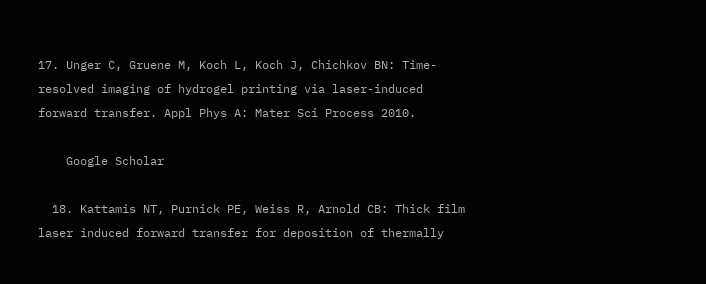17. Unger C, Gruene M, Koch L, Koch J, Chichkov BN: Time-resolved imaging of hydrogel printing via laser-induced forward transfer. Appl Phys A: Mater Sci Process 2010.

    Google Scholar

  18. Kattamis NT, Purnick PE, Weiss R, Arnold CB: Thick film laser induced forward transfer for deposition of thermally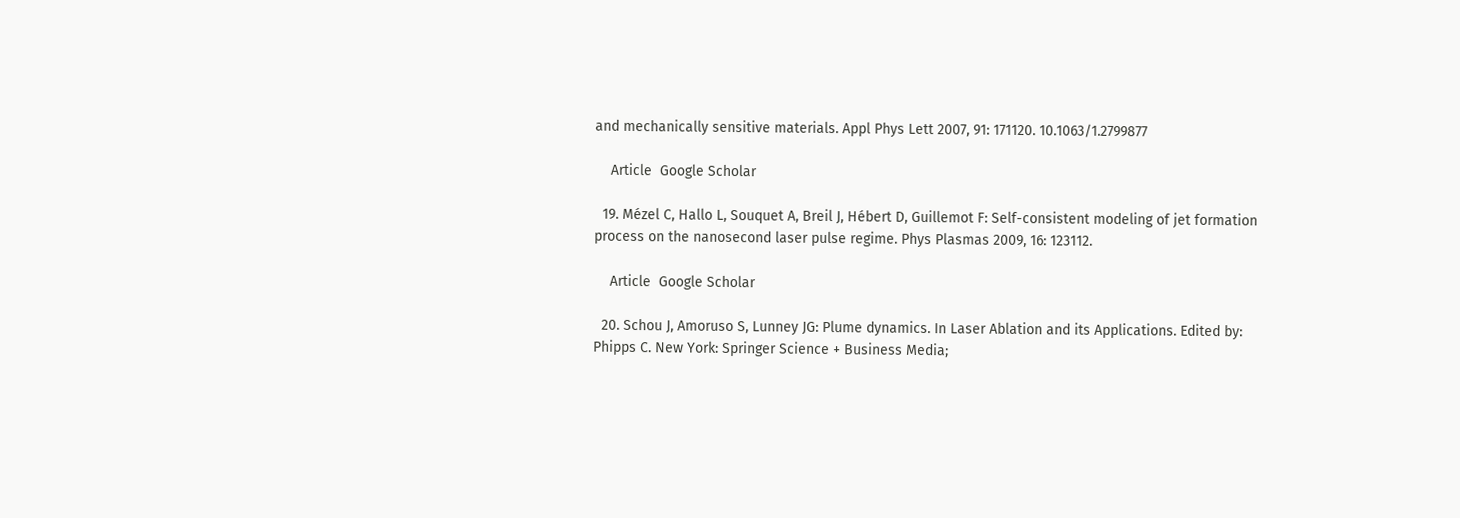and mechanically sensitive materials. Appl Phys Lett 2007, 91: 171120. 10.1063/1.2799877

    Article  Google Scholar

  19. Mézel C, Hallo L, Souquet A, Breil J, Hébert D, Guillemot F: Self-consistent modeling of jet formation process on the nanosecond laser pulse regime. Phys Plasmas 2009, 16: 123112.

    Article  Google Scholar

  20. Schou J, Amoruso S, Lunney JG: Plume dynamics. In Laser Ablation and its Applications. Edited by: Phipps C. New York: Springer Science + Business Media;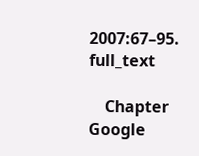2007:67–95. full_text

    Chapter  Google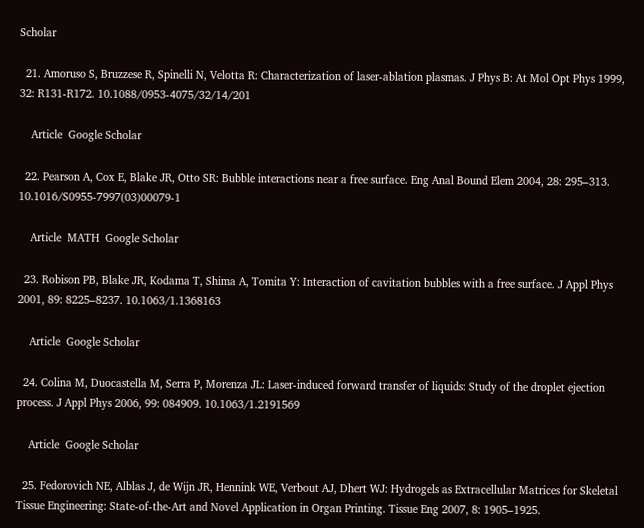Scholar

  21. Amoruso S, Bruzzese R, Spinelli N, Velotta R: Characterization of laser-ablation plasmas. J Phys B: At Mol Opt Phys 1999, 32: R131-R172. 10.1088/0953-4075/32/14/201

    Article  Google Scholar

  22. Pearson A, Cox E, Blake JR, Otto SR: Bubble interactions near a free surface. Eng Anal Bound Elem 2004, 28: 295–313. 10.1016/S0955-7997(03)00079-1

    Article  MATH  Google Scholar

  23. Robison PB, Blake JR, Kodama T, Shima A, Tomita Y: Interaction of cavitation bubbles with a free surface. J Appl Phys 2001, 89: 8225–8237. 10.1063/1.1368163

    Article  Google Scholar

  24. Colina M, Duocastella M, Serra P, Morenza JL: Laser-induced forward transfer of liquids: Study of the droplet ejection process. J Appl Phys 2006, 99: 084909. 10.1063/1.2191569

    Article  Google Scholar

  25. Fedorovich NE, Alblas J, de Wijn JR, Hennink WE, Verbout AJ, Dhert WJ: Hydrogels as Extracellular Matrices for Skeletal Tissue Engineering: State-of-the-Art and Novel Application in Organ Printing. Tissue Eng 2007, 8: 1905–1925.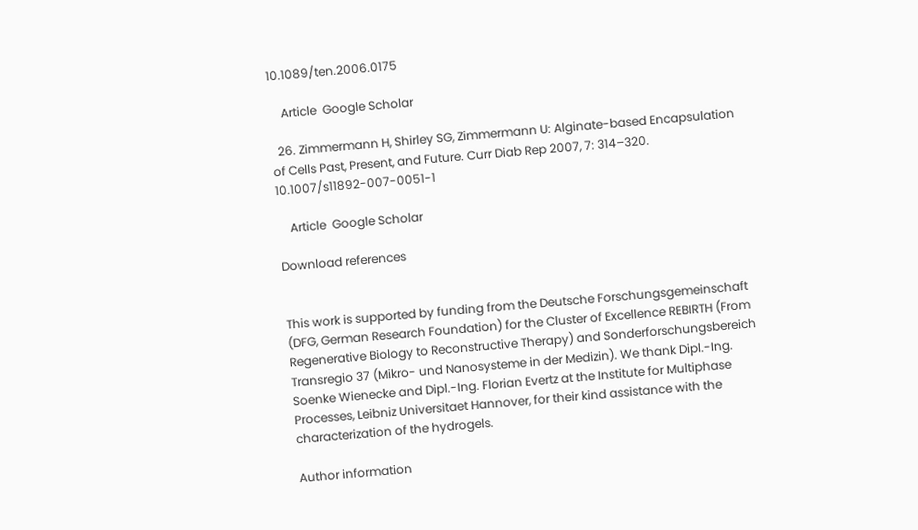10.1089/ten.2006.0175

    Article  Google Scholar

  26. Zimmermann H, Shirley SG, Zimmermann U: Alginate-based Encapsulation of Cells Past, Present, and Future. Curr Diab Rep 2007, 7: 314–320. 10.1007/s11892-007-0051-1

    Article  Google Scholar

Download references


This work is supported by funding from the Deutsche Forschungsgemeinschaft (DFG, German Research Foundation) for the Cluster of Excellence REBIRTH (From Regenerative Biology to Reconstructive Therapy) and Sonderforschungsbereich Transregio 37 (Mikro- und Nanosysteme in der Medizin). We thank Dipl.-Ing. Soenke Wienecke and Dipl.-Ing. Florian Evertz at the Institute for Multiphase Processes, Leibniz Universitaet Hannover, for their kind assistance with the characterization of the hydrogels.

Author information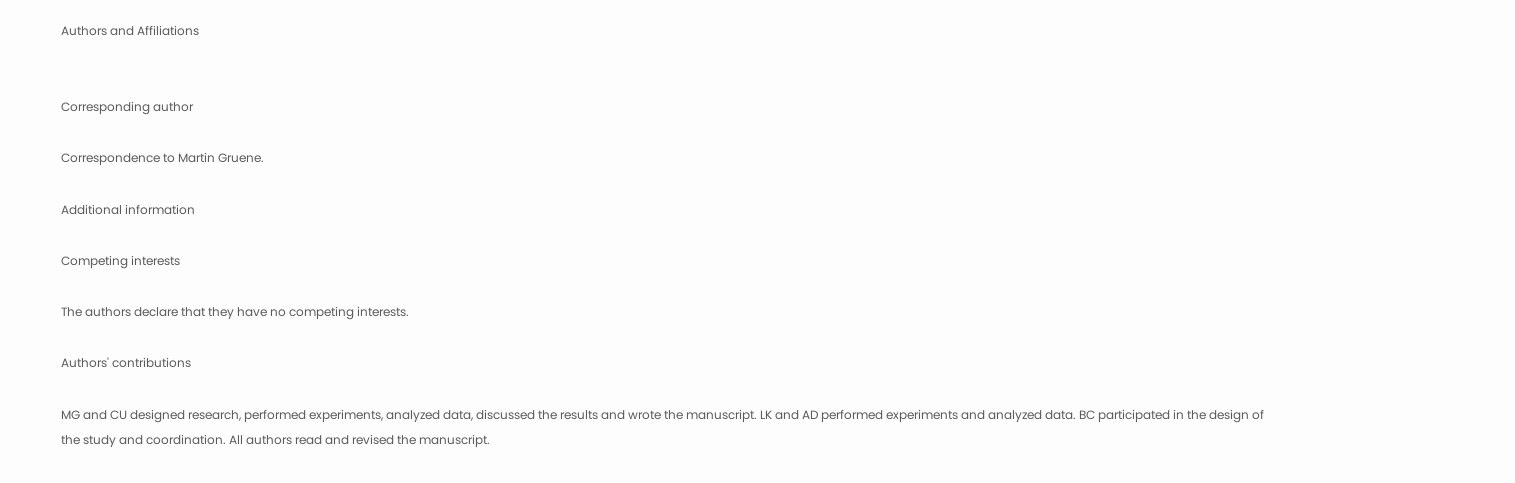Authors and Affiliations


Corresponding author

Correspondence to Martin Gruene.

Additional information

Competing interests

The authors declare that they have no competing interests.

Authors' contributions

MG and CU designed research, performed experiments, analyzed data, discussed the results and wrote the manuscript. LK and AD performed experiments and analyzed data. BC participated in the design of the study and coordination. All authors read and revised the manuscript.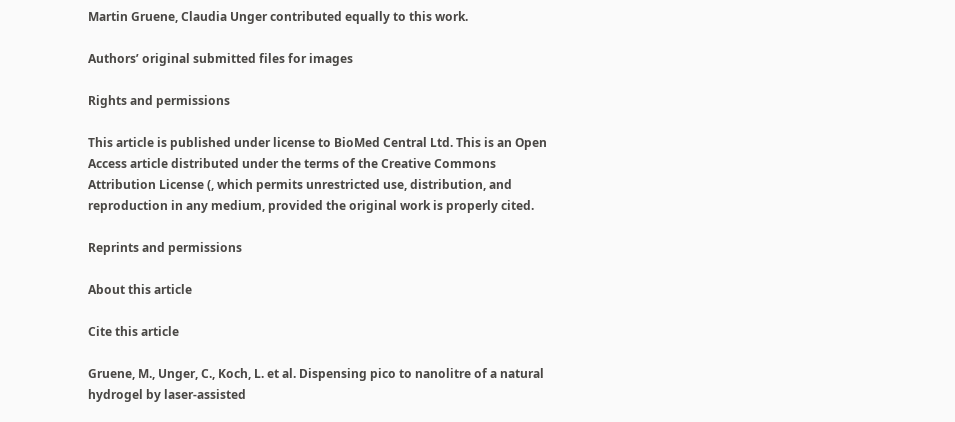Martin Gruene, Claudia Unger contributed equally to this work.

Authors’ original submitted files for images

Rights and permissions

This article is published under license to BioMed Central Ltd. This is an Open Access article distributed under the terms of the Creative Commons Attribution License (, which permits unrestricted use, distribution, and reproduction in any medium, provided the original work is properly cited.

Reprints and permissions

About this article

Cite this article

Gruene, M., Unger, C., Koch, L. et al. Dispensing pico to nanolitre of a natural hydrogel by laser-assisted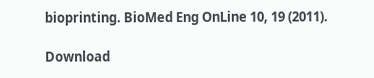bioprinting. BioMed Eng OnLine 10, 19 (2011).

Download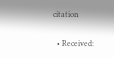citation

  • Received: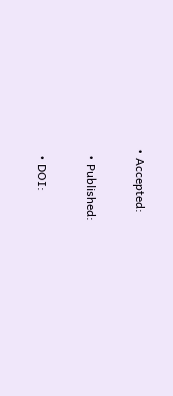• Accepted:

  • Published:

  • DOI: